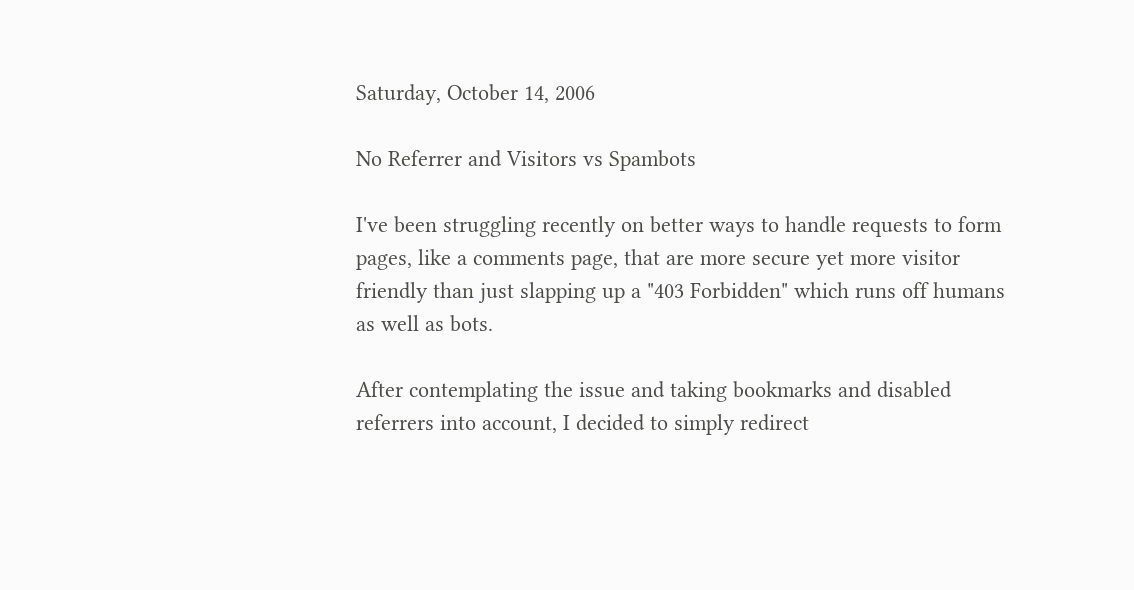Saturday, October 14, 2006

No Referrer and Visitors vs Spambots

I've been struggling recently on better ways to handle requests to form pages, like a comments page, that are more secure yet more visitor friendly than just slapping up a "403 Forbidden" which runs off humans as well as bots.

After contemplating the issue and taking bookmarks and disabled referrers into account, I decided to simply redirect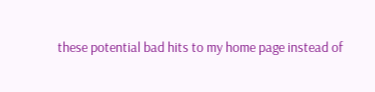these potential bad hits to my home page instead of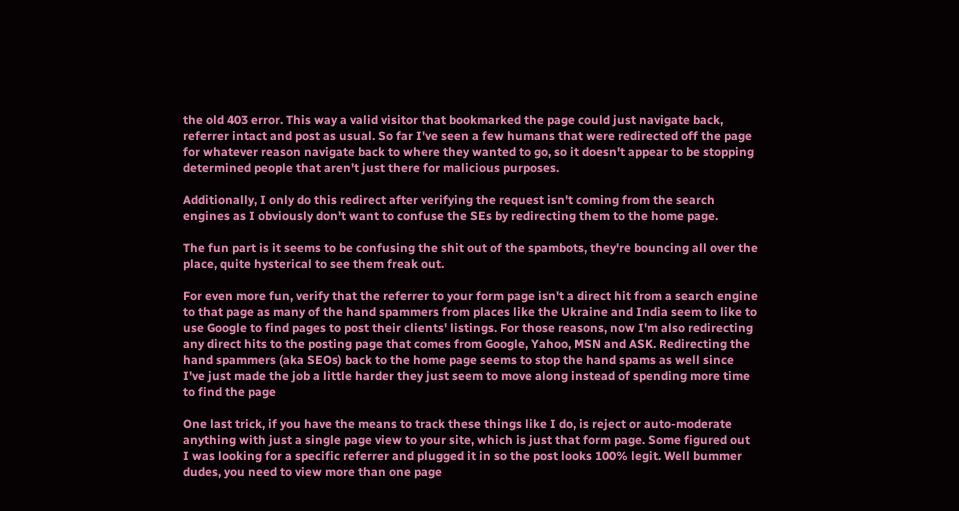the old 403 error. This way a valid visitor that bookmarked the page could just navigate back, referrer intact and post as usual. So far I've seen a few humans that were redirected off the page for whatever reason navigate back to where they wanted to go, so it doesn't appear to be stopping determined people that aren't just there for malicious purposes.

Additionally, I only do this redirect after verifying the request isn't coming from the search engines as I obviously don't want to confuse the SEs by redirecting them to the home page.

The fun part is it seems to be confusing the shit out of the spambots, they're bouncing all over the place, quite hysterical to see them freak out.

For even more fun, verify that the referrer to your form page isn't a direct hit from a search engine to that page as many of the hand spammers from places like the Ukraine and India seem to like to use Google to find pages to post their clients' listings. For those reasons, now I'm also redirecting any direct hits to the posting page that comes from Google, Yahoo, MSN and ASK. Redirecting the hand spammers (aka SEOs) back to the home page seems to stop the hand spams as well since I've just made the job a little harder they just seem to move along instead of spending more time to find the page

One last trick, if you have the means to track these things like I do, is reject or auto-moderate anything with just a single page view to your site, which is just that form page. Some figured out I was looking for a specific referrer and plugged it in so the post looks 100% legit. Well bummer dudes, you need to view more than one page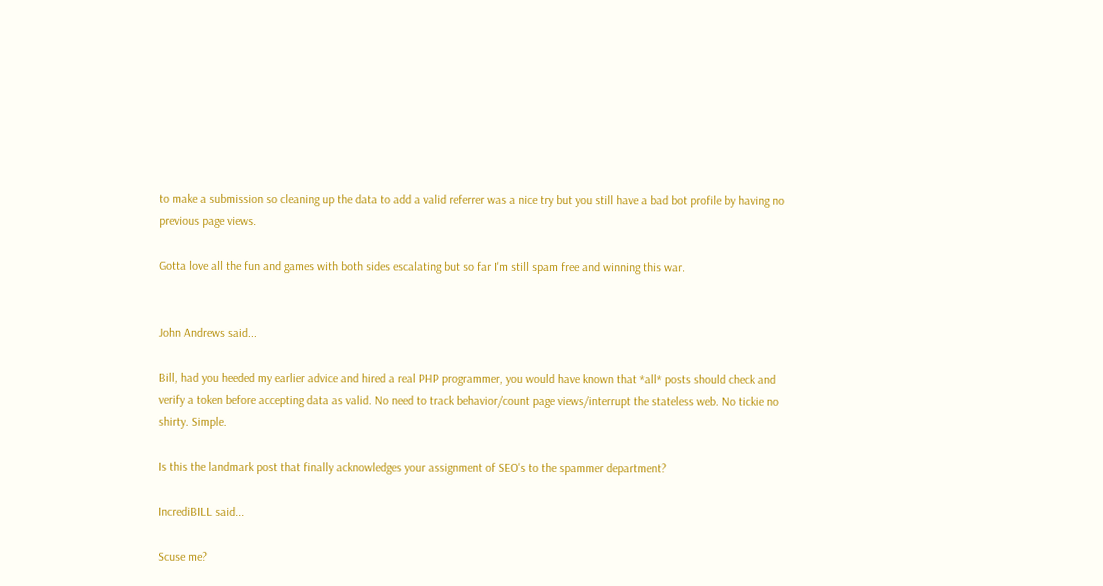to make a submission so cleaning up the data to add a valid referrer was a nice try but you still have a bad bot profile by having no previous page views.

Gotta love all the fun and games with both sides escalating but so far I'm still spam free and winning this war.


John Andrews said...

Bill, had you heeded my earlier advice and hired a real PHP programmer, you would have known that *all* posts should check and verify a token before accepting data as valid. No need to track behavior/count page views/interrupt the stateless web. No tickie no shirty. Simple.

Is this the landmark post that finally acknowledges your assignment of SEO's to the spammer department?

IncrediBILL said...

Scuse me?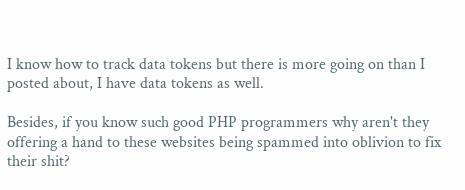I know how to track data tokens but there is more going on than I posted about, I have data tokens as well.

Besides, if you know such good PHP programmers why aren't they offering a hand to these websites being spammed into oblivion to fix their shit?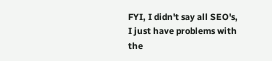FYI, I didn't say all SEO's, I just have problems with the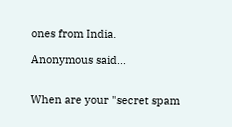ones from India.

Anonymous said...


When are your "secret spam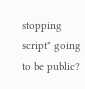stopping script" going to be public?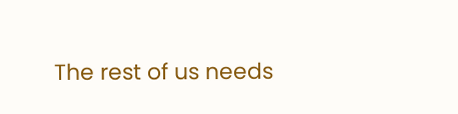The rest of us needs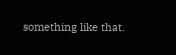something like that.